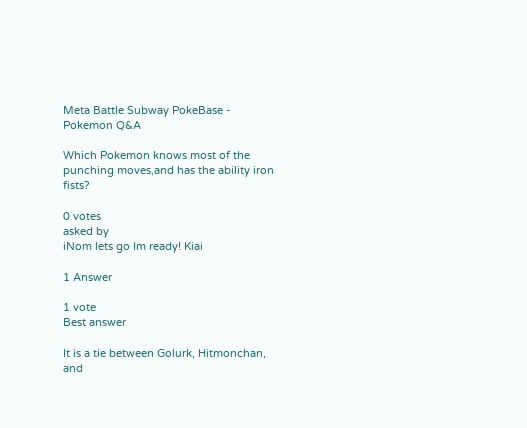Meta Battle Subway PokeBase - Pokemon Q&A

Which Pokemon knows most of the punching moves,and has the ability iron fists?

0 votes
asked by
iNom lets go Im ready! Kiai

1 Answer

1 vote
Best answer

It is a tie between Golurk, Hitmonchan, and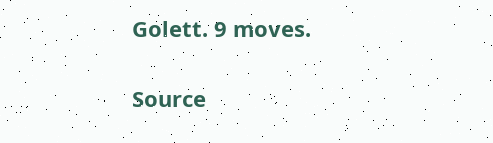Golett. 9 moves.

Source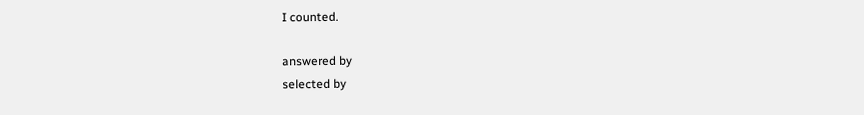I counted.

answered by
selected by